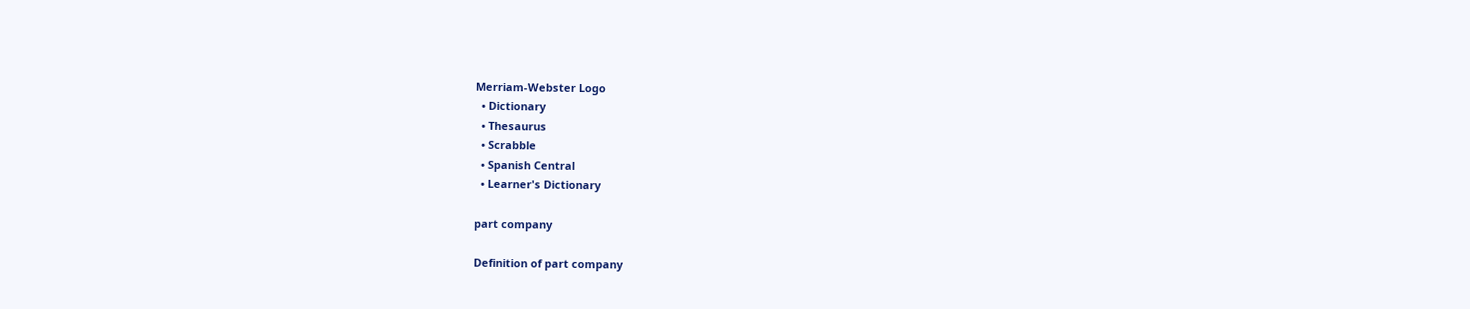Merriam-Webster Logo
  • Dictionary
  • Thesaurus
  • Scrabble
  • Spanish Central
  • Learner's Dictionary

part company

Definition of part company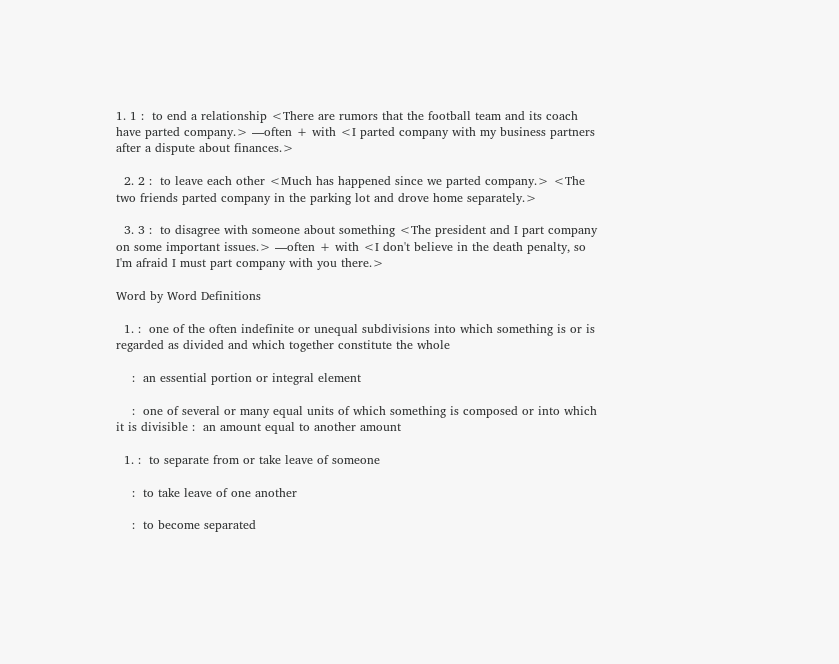1. 1 :  to end a relationship <There are rumors that the football team and its coach have parted company.> —often + with <I parted company with my business partners after a dispute about finances.>

  2. 2 :  to leave each other <Much has happened since we parted company.> <The two friends parted company in the parking lot and drove home separately.>

  3. 3 :  to disagree with someone about something <The president and I part company on some important issues.> —often + with <I don't believe in the death penalty, so I'm afraid I must part company with you there.>

Word by Word Definitions

  1. :  one of the often indefinite or unequal subdivisions into which something is or is regarded as divided and which together constitute the whole

    :  an essential portion or integral element

    :  one of several or many equal units of which something is composed or into which it is divisible :  an amount equal to another amount

  1. :  to separate from or take leave of someone

    :  to take leave of one another

    :  to become separated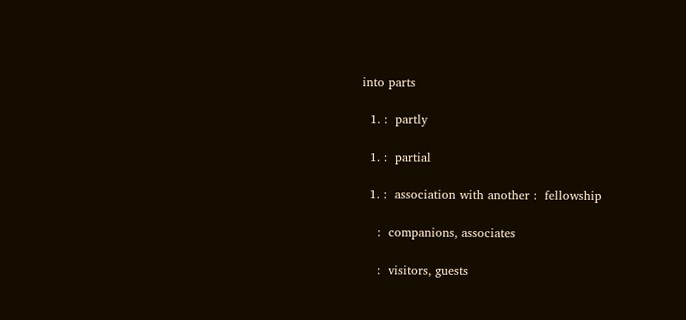into parts

  1. :  partly

  1. :  partial

  1. :  association with another :  fellowship

    :  companions, associates

    :  visitors, guests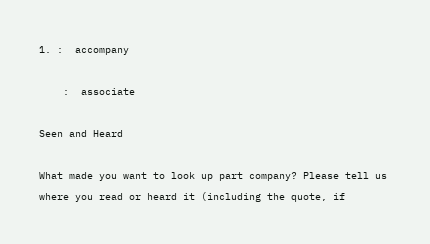1. :  accompany

    :  associate

Seen and Heard

What made you want to look up part company? Please tell us where you read or heard it (including the quote, if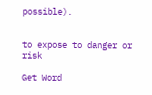possible).


to expose to danger or risk

Get Word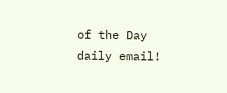of the Day daily email!